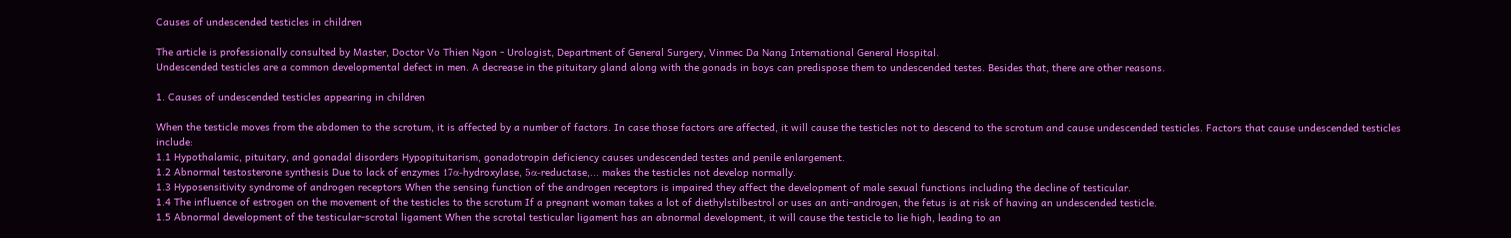Causes of undescended testicles in children

The article is professionally consulted by Master, Doctor Vo Thien Ngon - Urologist, Department of General Surgery, Vinmec Da Nang International General Hospital.
Undescended testicles are a common developmental defect in men. A decrease in the pituitary gland along with the gonads in boys can predispose them to undescended testes. Besides that, there are other reasons.

1. Causes of undescended testicles appearing in children

When the testicle moves from the abdomen to the scrotum, it is affected by a number of factors. In case those factors are affected, it will cause the testicles not to descend to the scrotum and cause undescended testicles. Factors that cause undescended testicles include:
1.1 Hypothalamic, pituitary, and gonadal disorders Hypopituitarism, gonadotropin deficiency causes undescended testes and penile enlargement.
1.2 Abnormal testosterone synthesis Due to lack of enzymes 17α-hydroxylase, 5α-reductase,... makes the testicles not develop normally.
1.3 Hyposensitivity syndrome of androgen receptors When the sensing function of the androgen receptors is impaired they affect the development of male sexual functions including the decline of testicular.
1.4 The influence of estrogen on the movement of the testicles to the scrotum If a pregnant woman takes a lot of diethylstilbestrol or uses an anti-androgen, the fetus is at risk of having an undescended testicle.
1.5 Abnormal development of the testicular-scrotal ligament When the scrotal testicular ligament has an abnormal development, it will cause the testicle to lie high, leading to an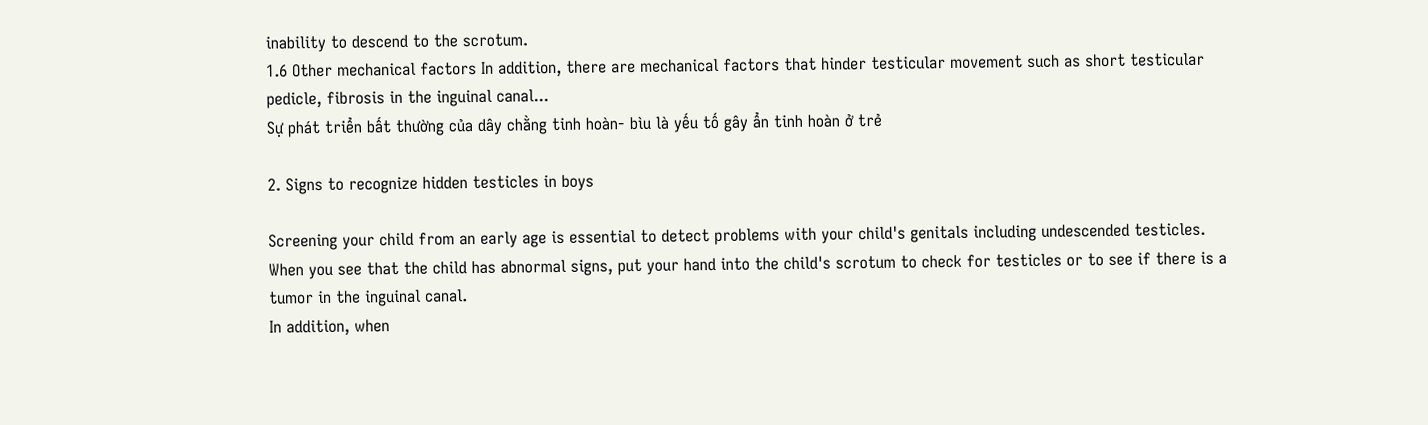inability to descend to the scrotum.
1.6 Other mechanical factors In addition, there are mechanical factors that hinder testicular movement such as short testicular pedicle, fibrosis in the inguinal canal...
Sự phát triển bất thường của dây chằng tinh hoàn- bìu là yếu tố gây ẩn tinh hoàn ở trẻ

2. Signs to recognize hidden testicles in boys

Screening your child from an early age is essential to detect problems with your child's genitals including undescended testicles.
When you see that the child has abnormal signs, put your hand into the child's scrotum to check for testicles or to see if there is a tumor in the inguinal canal.
In addition, when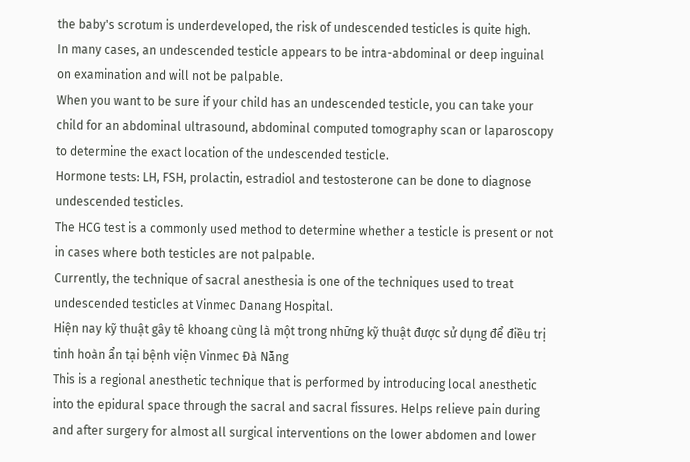the baby's scrotum is underdeveloped, the risk of undescended testicles is quite high.
In many cases, an undescended testicle appears to be intra-abdominal or deep inguinal on examination and will not be palpable.
When you want to be sure if your child has an undescended testicle, you can take your child for an abdominal ultrasound, abdominal computed tomography scan or laparoscopy to determine the exact location of the undescended testicle.
Hormone tests: LH, FSH, prolactin, estradiol and testosterone can be done to diagnose undescended testicles.
The HCG test is a commonly used method to determine whether a testicle is present or not in cases where both testicles are not palpable.
Currently, the technique of sacral anesthesia is one of the techniques used to treat undescended testicles at Vinmec Danang Hospital.
Hiện nay kỹ thuật gây tê khoang cùng là một trong những kỹ thuật được sử dụng để điều trị tinh hoàn ẩn tại bệnh viện Vinmec Đà Nẵng
This is a regional anesthetic technique that is performed by introducing local anesthetic into the epidural space through the sacral and sacral fissures. Helps relieve pain during and after surgery for almost all surgical interventions on the lower abdomen and lower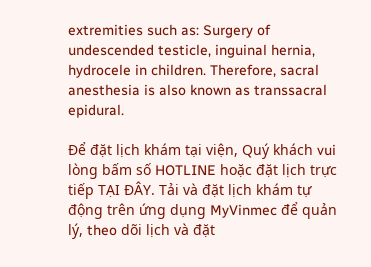extremities such as: Surgery of undescended testicle, inguinal hernia, hydrocele in children. Therefore, sacral anesthesia is also known as transsacral epidural.

Để đặt lịch khám tại viện, Quý khách vui lòng bấm số HOTLINE hoặc đặt lịch trực tiếp TẠI ĐÂY. Tải và đặt lịch khám tự động trên ứng dụng MyVinmec để quản lý, theo dõi lịch và đặt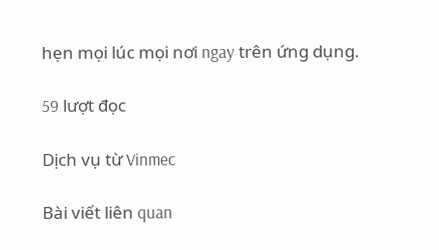hẹn mọi lúc mọi nơi ngay trên ứng dụng.

59 lượt đọc

Dịch vụ từ Vinmec

Bài viết liên quan